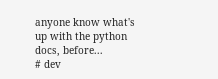anyone know what's up with the python docs, before...
# dev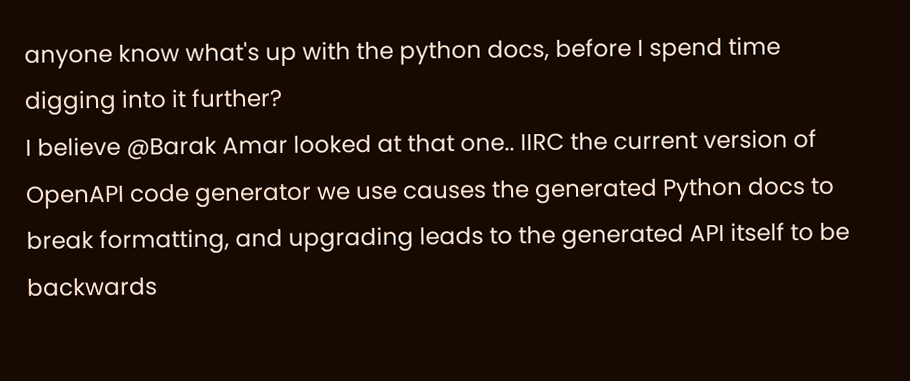anyone know what's up with the python docs, before I spend time digging into it further?
I believe @Barak Amar looked at that one.. IIRC the current version of OpenAPI code generator we use causes the generated Python docs to break formatting, and upgrading leads to the generated API itself to be backwards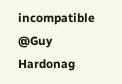incompatible
@Guy Hardonag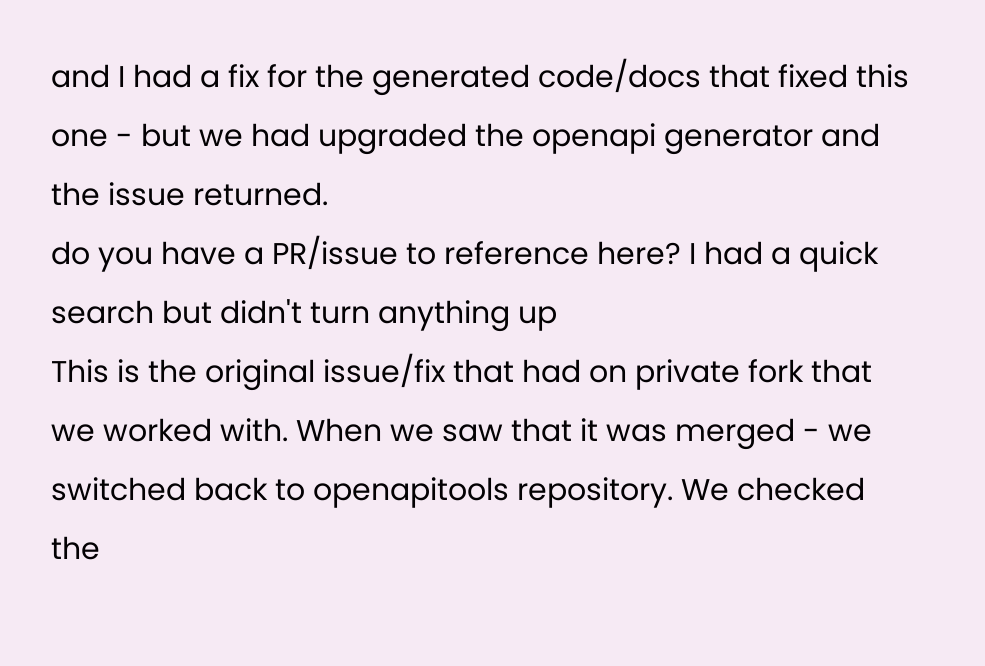and I had a fix for the generated code/docs that fixed this one - but we had upgraded the openapi generator and the issue returned.
do you have a PR/issue to reference here? I had a quick search but didn't turn anything up
This is the original issue/fix that had on private fork that we worked with. When we saw that it was merged - we switched back to openapitools repository. We checked the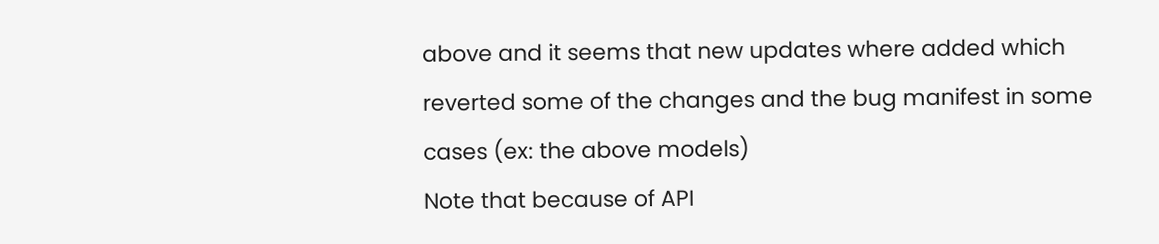above and it seems that new updates where added which reverted some of the changes and the bug manifest in some cases (ex: the above models)
Note that because of API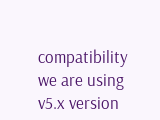compatibility we are using v5.x version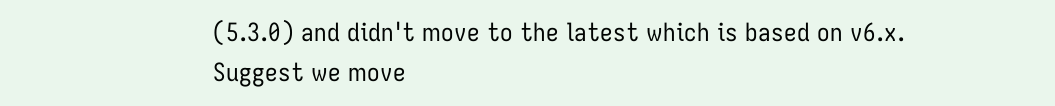(5.3.0) and didn't move to the latest which is based on v6.x.
Suggest we move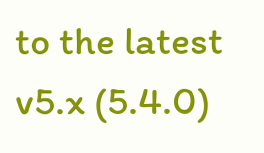to the latest v5.x (5.4.0)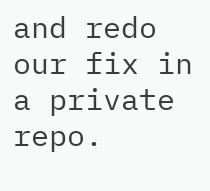and redo our fix in a private repo.